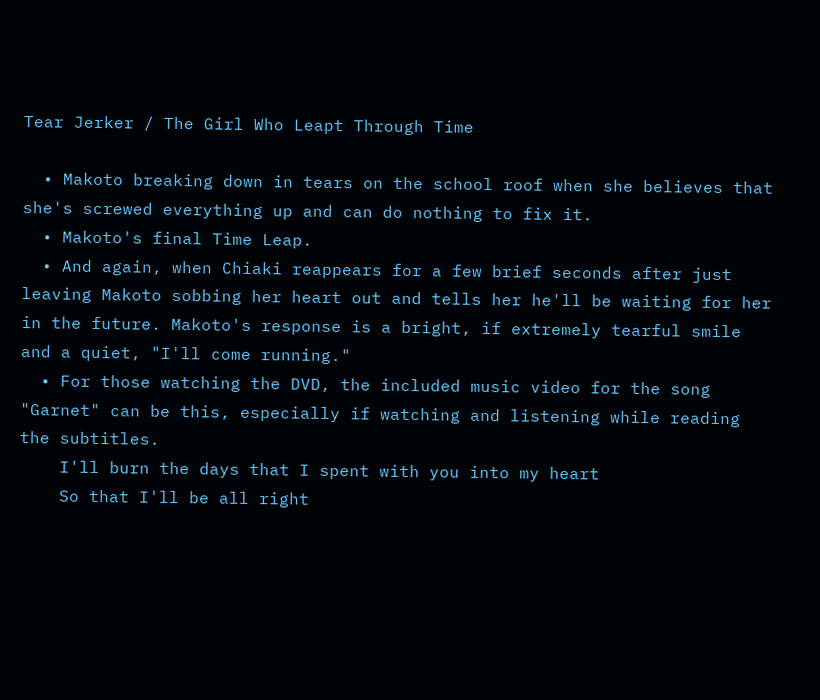Tear Jerker / The Girl Who Leapt Through Time

  • Makoto breaking down in tears on the school roof when she believes that she's screwed everything up and can do nothing to fix it.
  • Makoto's final Time Leap.
  • And again, when Chiaki reappears for a few brief seconds after just leaving Makoto sobbing her heart out and tells her he'll be waiting for her in the future. Makoto's response is a bright, if extremely tearful smile and a quiet, "I'll come running."
  • For those watching the DVD, the included music video for the song "Garnet" can be this, especially if watching and listening while reading the subtitles.
    I'll burn the days that I spent with you into my heart
    So that I'll be all right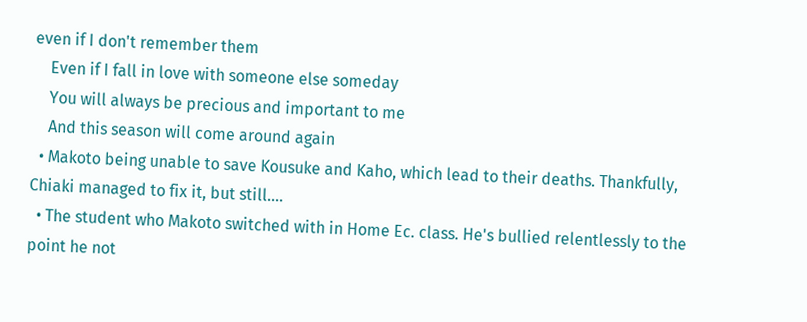even if I don't remember them
    Even if I fall in love with someone else someday
    You will always be precious and important to me
    And this season will come around again
  • Makoto being unable to save Kousuke and Kaho, which lead to their deaths. Thankfully, Chiaki managed to fix it, but still....
  • The student who Makoto switched with in Home Ec. class. He's bullied relentlessly to the point he not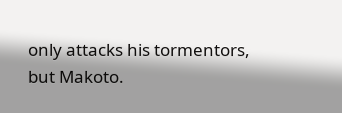only attacks his tormentors, but Makoto.